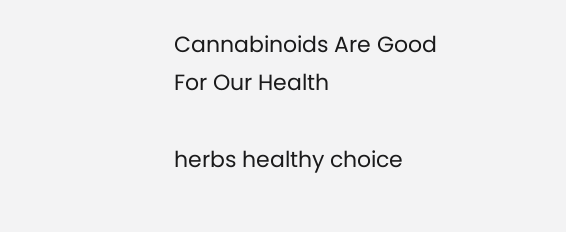Cannabinoids Are Good For Our Health

herbs healthy choice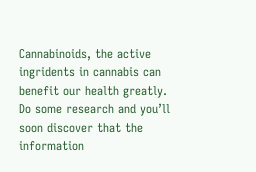Cannabinoids, the active ingridents in cannabis can benefit our health greatly.  Do some research and you’ll soon discover that the information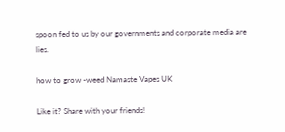spoon fed to us by our governments and corporate media are lies.

how to grow -weed Namaste Vapes UK

Like it? Share with your friends!